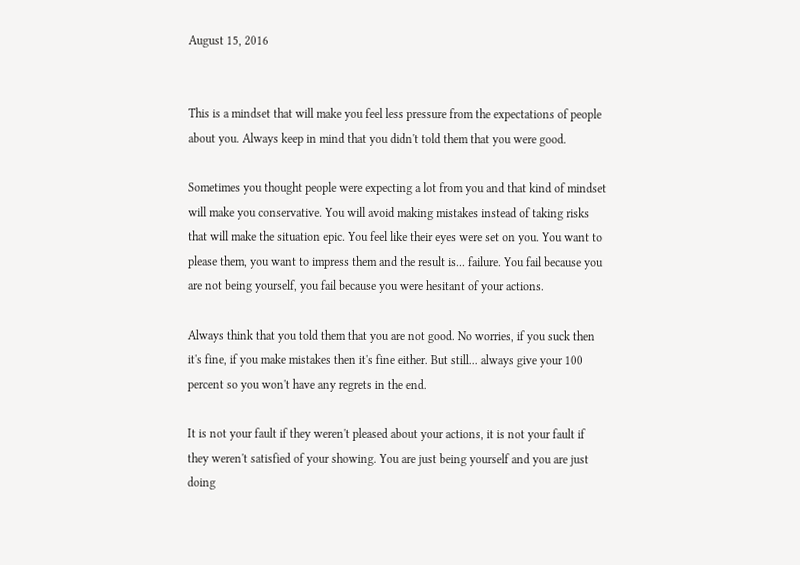August 15, 2016


This is a mindset that will make you feel less pressure from the expectations of people about you. Always keep in mind that you didn't told them that you were good.

Sometimes you thought people were expecting a lot from you and that kind of mindset will make you conservative. You will avoid making mistakes instead of taking risks that will make the situation epic. You feel like their eyes were set on you. You want to please them, you want to impress them and the result is... failure. You fail because you are not being yourself, you fail because you were hesitant of your actions.

Always think that you told them that you are not good. No worries, if you suck then it's fine, if you make mistakes then it's fine either. But still... always give your 100 percent so you won't have any regrets in the end.

It is not your fault if they weren't pleased about your actions, it is not your fault if they weren't satisfied of your showing. You are just being yourself and you are just doing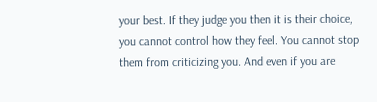your best. If they judge you then it is their choice, you cannot control how they feel. You cannot stop them from criticizing you. And even if you are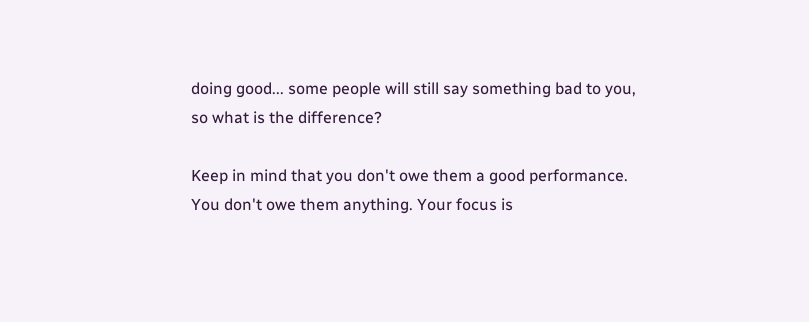doing good... some people will still say something bad to you, so what is the difference?

Keep in mind that you don't owe them a good performance. You don't owe them anything. Your focus is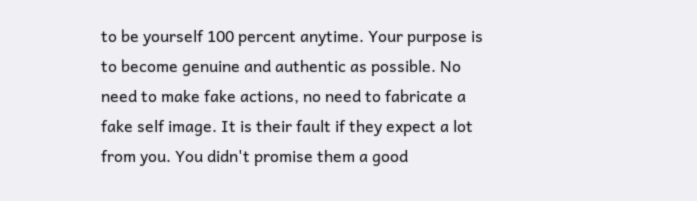to be yourself 100 percent anytime. Your purpose is to become genuine and authentic as possible. No need to make fake actions, no need to fabricate a fake self image. It is their fault if they expect a lot from you. You didn't promise them a good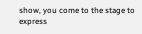show, you come to the stage to express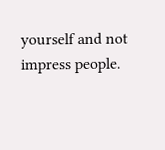yourself and not impress people.